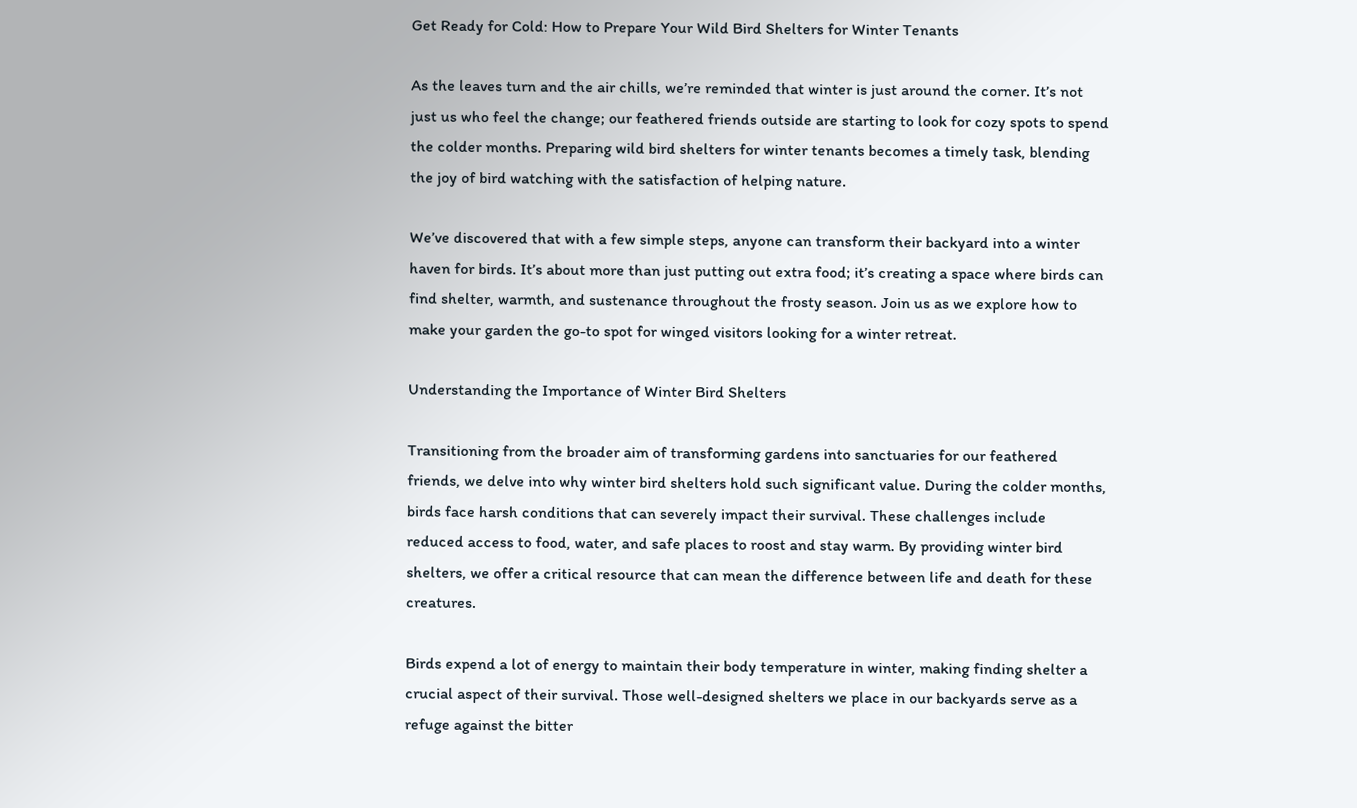Get Ready for Cold: How to Prepare Your Wild Bird Shelters for Winter Tenants

As the leaves turn and the air chills, we’re reminded that winter is just around the corner. It’s not just us who feel the change; our feathered friends outside are starting to look for cozy spots to spend the colder months. Preparing wild bird shelters for winter tenants becomes a timely task, blending the joy of bird watching with the satisfaction of helping nature.

We’ve discovered that with a few simple steps, anyone can transform their backyard into a winter haven for birds. It’s about more than just putting out extra food; it’s creating a space where birds can find shelter, warmth, and sustenance throughout the frosty season. Join us as we explore how to make your garden the go-to spot for winged visitors looking for a winter retreat.

Understanding the Importance of Winter Bird Shelters

Transitioning from the broader aim of transforming gardens into sanctuaries for our feathered friends, we delve into why winter bird shelters hold such significant value. During the colder months, birds face harsh conditions that can severely impact their survival. These challenges include reduced access to food, water, and safe places to roost and stay warm. By providing winter bird shelters, we offer a critical resource that can mean the difference between life and death for these creatures.

Birds expend a lot of energy to maintain their body temperature in winter, making finding shelter a crucial aspect of their survival. Those well-designed shelters we place in our backyards serve as a refuge against the bitter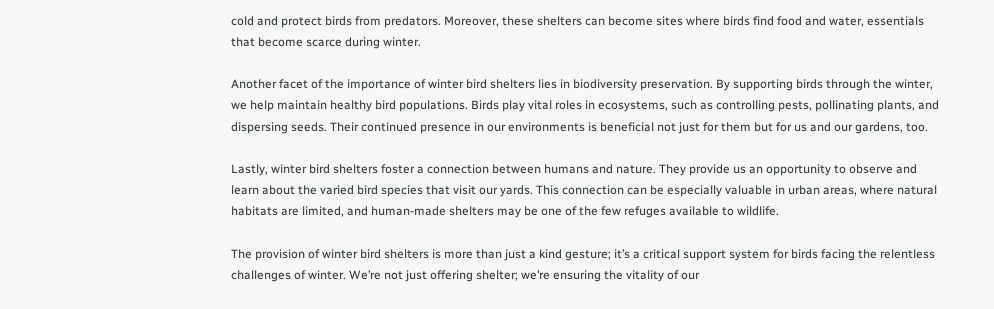cold and protect birds from predators. Moreover, these shelters can become sites where birds find food and water, essentials that become scarce during winter.

Another facet of the importance of winter bird shelters lies in biodiversity preservation. By supporting birds through the winter, we help maintain healthy bird populations. Birds play vital roles in ecosystems, such as controlling pests, pollinating plants, and dispersing seeds. Their continued presence in our environments is beneficial not just for them but for us and our gardens, too.

Lastly, winter bird shelters foster a connection between humans and nature. They provide us an opportunity to observe and learn about the varied bird species that visit our yards. This connection can be especially valuable in urban areas, where natural habitats are limited, and human-made shelters may be one of the few refuges available to wildlife.

The provision of winter bird shelters is more than just a kind gesture; it’s a critical support system for birds facing the relentless challenges of winter. We’re not just offering shelter; we’re ensuring the vitality of our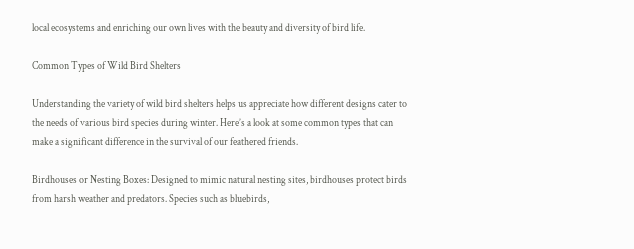local ecosystems and enriching our own lives with the beauty and diversity of bird life.

Common Types of Wild Bird Shelters

Understanding the variety of wild bird shelters helps us appreciate how different designs cater to the needs of various bird species during winter. Here’s a look at some common types that can make a significant difference in the survival of our feathered friends.

Birdhouses or Nesting Boxes: Designed to mimic natural nesting sites, birdhouses protect birds from harsh weather and predators. Species such as bluebirds,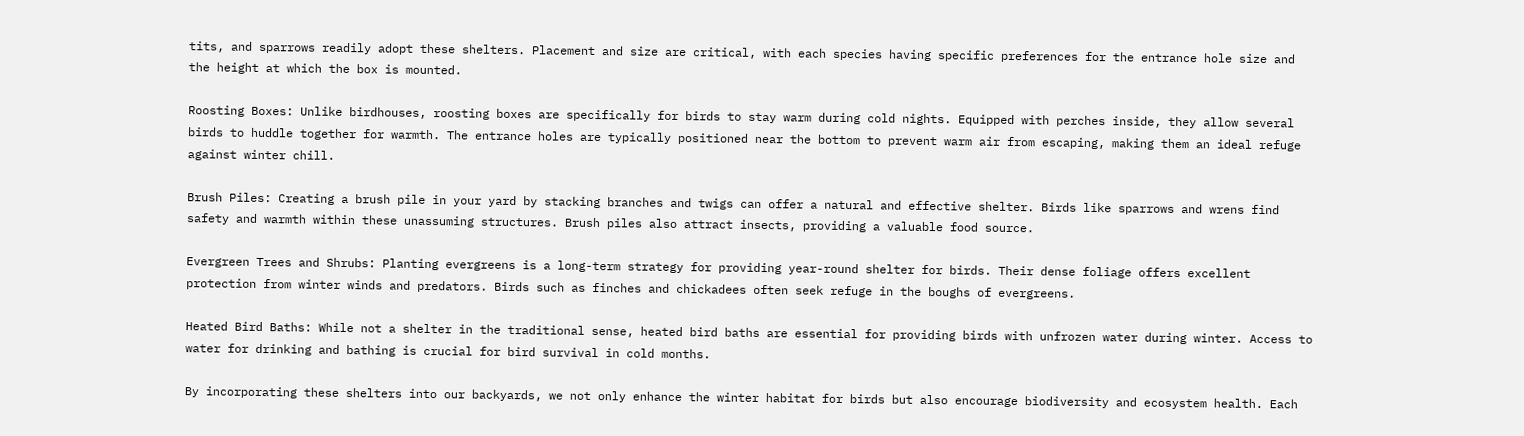tits, and sparrows readily adopt these shelters. Placement and size are critical, with each species having specific preferences for the entrance hole size and the height at which the box is mounted.

Roosting Boxes: Unlike birdhouses, roosting boxes are specifically for birds to stay warm during cold nights. Equipped with perches inside, they allow several birds to huddle together for warmth. The entrance holes are typically positioned near the bottom to prevent warm air from escaping, making them an ideal refuge against winter chill.

Brush Piles: Creating a brush pile in your yard by stacking branches and twigs can offer a natural and effective shelter. Birds like sparrows and wrens find safety and warmth within these unassuming structures. Brush piles also attract insects, providing a valuable food source.

Evergreen Trees and Shrubs: Planting evergreens is a long-term strategy for providing year-round shelter for birds. Their dense foliage offers excellent protection from winter winds and predators. Birds such as finches and chickadees often seek refuge in the boughs of evergreens.

Heated Bird Baths: While not a shelter in the traditional sense, heated bird baths are essential for providing birds with unfrozen water during winter. Access to water for drinking and bathing is crucial for bird survival in cold months.

By incorporating these shelters into our backyards, we not only enhance the winter habitat for birds but also encourage biodiversity and ecosystem health. Each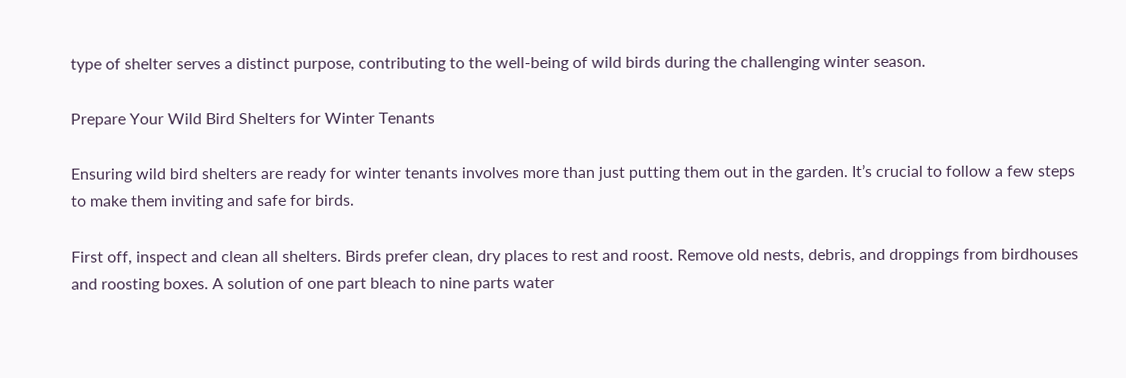type of shelter serves a distinct purpose, contributing to the well-being of wild birds during the challenging winter season.

Prepare Your Wild Bird Shelters for Winter Tenants

Ensuring wild bird shelters are ready for winter tenants involves more than just putting them out in the garden. It’s crucial to follow a few steps to make them inviting and safe for birds.

First off, inspect and clean all shelters. Birds prefer clean, dry places to rest and roost. Remove old nests, debris, and droppings from birdhouses and roosting boxes. A solution of one part bleach to nine parts water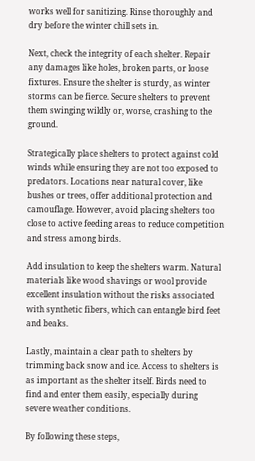works well for sanitizing. Rinse thoroughly and dry before the winter chill sets in.

Next, check the integrity of each shelter. Repair any damages like holes, broken parts, or loose fixtures. Ensure the shelter is sturdy, as winter storms can be fierce. Secure shelters to prevent them swinging wildly or, worse, crashing to the ground.

Strategically place shelters to protect against cold winds while ensuring they are not too exposed to predators. Locations near natural cover, like bushes or trees, offer additional protection and camouflage. However, avoid placing shelters too close to active feeding areas to reduce competition and stress among birds.

Add insulation to keep the shelters warm. Natural materials like wood shavings or wool provide excellent insulation without the risks associated with synthetic fibers, which can entangle bird feet and beaks.

Lastly, maintain a clear path to shelters by trimming back snow and ice. Access to shelters is as important as the shelter itself. Birds need to find and enter them easily, especially during severe weather conditions.

By following these steps,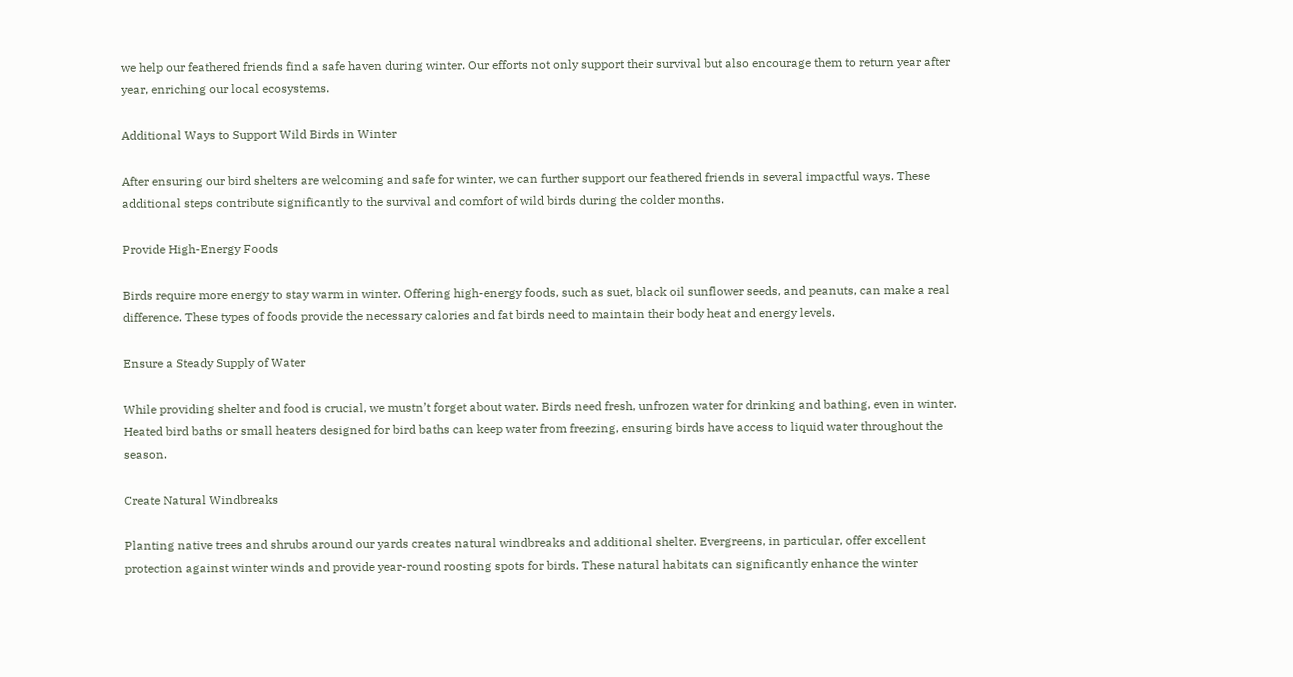we help our feathered friends find a safe haven during winter. Our efforts not only support their survival but also encourage them to return year after year, enriching our local ecosystems.

Additional Ways to Support Wild Birds in Winter

After ensuring our bird shelters are welcoming and safe for winter, we can further support our feathered friends in several impactful ways. These additional steps contribute significantly to the survival and comfort of wild birds during the colder months.

Provide High-Energy Foods

Birds require more energy to stay warm in winter. Offering high-energy foods, such as suet, black oil sunflower seeds, and peanuts, can make a real difference. These types of foods provide the necessary calories and fat birds need to maintain their body heat and energy levels.

Ensure a Steady Supply of Water

While providing shelter and food is crucial, we mustn’t forget about water. Birds need fresh, unfrozen water for drinking and bathing, even in winter. Heated bird baths or small heaters designed for bird baths can keep water from freezing, ensuring birds have access to liquid water throughout the season.

Create Natural Windbreaks

Planting native trees and shrubs around our yards creates natural windbreaks and additional shelter. Evergreens, in particular, offer excellent protection against winter winds and provide year-round roosting spots for birds. These natural habitats can significantly enhance the winter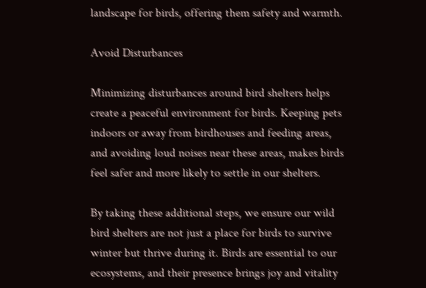landscape for birds, offering them safety and warmth.

Avoid Disturbances

Minimizing disturbances around bird shelters helps create a peaceful environment for birds. Keeping pets indoors or away from birdhouses and feeding areas, and avoiding loud noises near these areas, makes birds feel safer and more likely to settle in our shelters.

By taking these additional steps, we ensure our wild bird shelters are not just a place for birds to survive winter but thrive during it. Birds are essential to our ecosystems, and their presence brings joy and vitality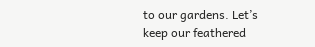to our gardens. Let’s keep our feathered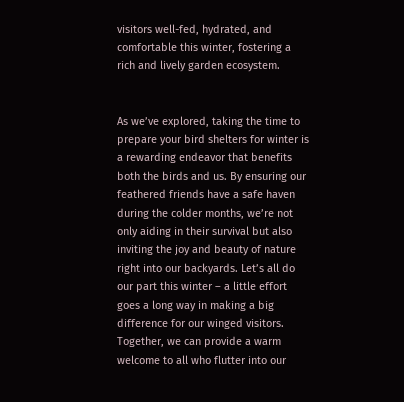visitors well-fed, hydrated, and comfortable this winter, fostering a rich and lively garden ecosystem.


As we’ve explored, taking the time to prepare your bird shelters for winter is a rewarding endeavor that benefits both the birds and us. By ensuring our feathered friends have a safe haven during the colder months, we’re not only aiding in their survival but also inviting the joy and beauty of nature right into our backyards. Let’s all do our part this winter – a little effort goes a long way in making a big difference for our winged visitors. Together, we can provide a warm welcome to all who flutter into our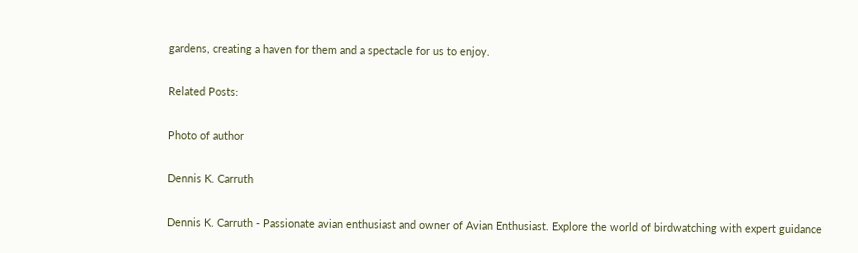gardens, creating a haven for them and a spectacle for us to enjoy.

Related Posts:

Photo of author

Dennis K. Carruth

Dennis K. Carruth - Passionate avian enthusiast and owner of Avian Enthusiast. Explore the world of birdwatching with expert guidance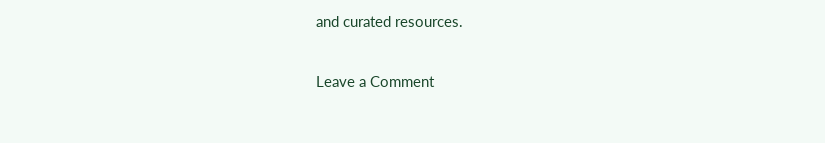and curated resources.

Leave a Comment